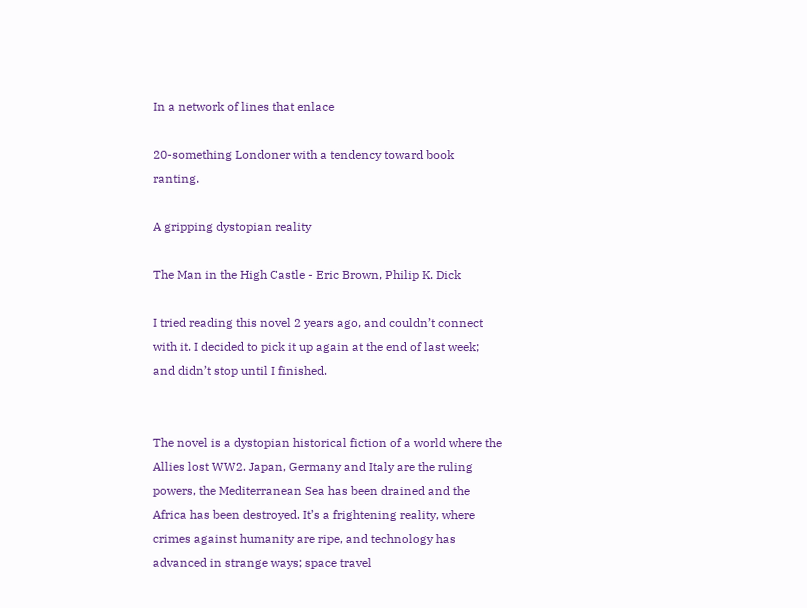In a network of lines that enlace

20-something Londoner with a tendency toward book ranting.

A gripping dystopian reality

The Man in the High Castle - Eric Brown, Philip K. Dick

I tried reading this novel 2 years ago, and couldn’t connect with it. I decided to pick it up again at the end of last week; and didn’t stop until I finished.


The novel is a dystopian historical fiction of a world where the Allies lost WW2. Japan, Germany and Italy are the ruling powers, the Mediterranean Sea has been drained and the Africa has been destroyed. It’s a frightening reality, where crimes against humanity are ripe, and technology has advanced in strange ways; space travel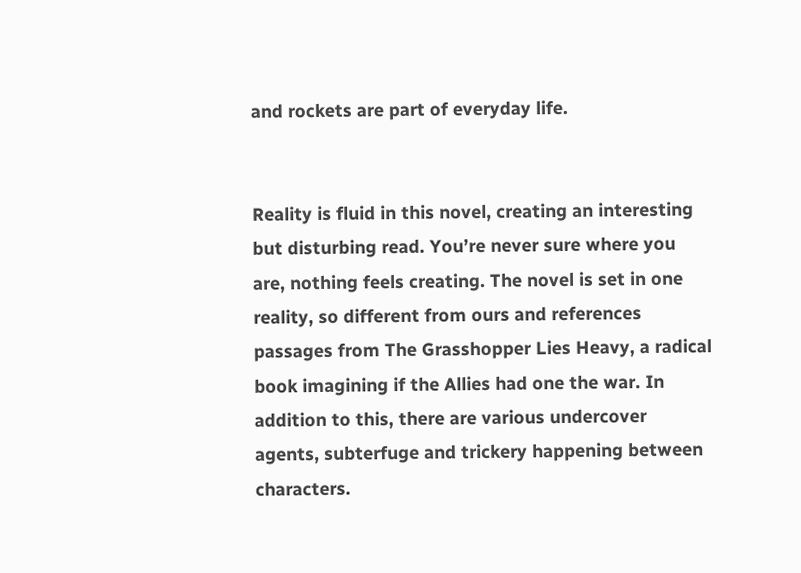and rockets are part of everyday life.


Reality is fluid in this novel, creating an interesting but disturbing read. You’re never sure where you are, nothing feels creating. The novel is set in one reality, so different from ours and references passages from The Grasshopper Lies Heavy, a radical book imagining if the Allies had one the war. In addition to this, there are various undercover agents, subterfuge and trickery happening between characters.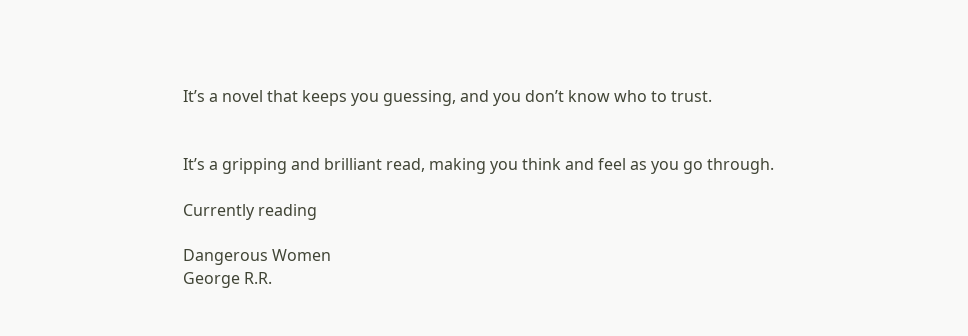It’s a novel that keeps you guessing, and you don’t know who to trust.


It’s a gripping and brilliant read, making you think and feel as you go through.

Currently reading

Dangerous Women
George R.R.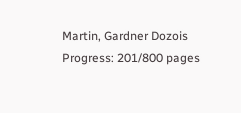Martin, Gardner Dozois
Progress: 201/800 pages